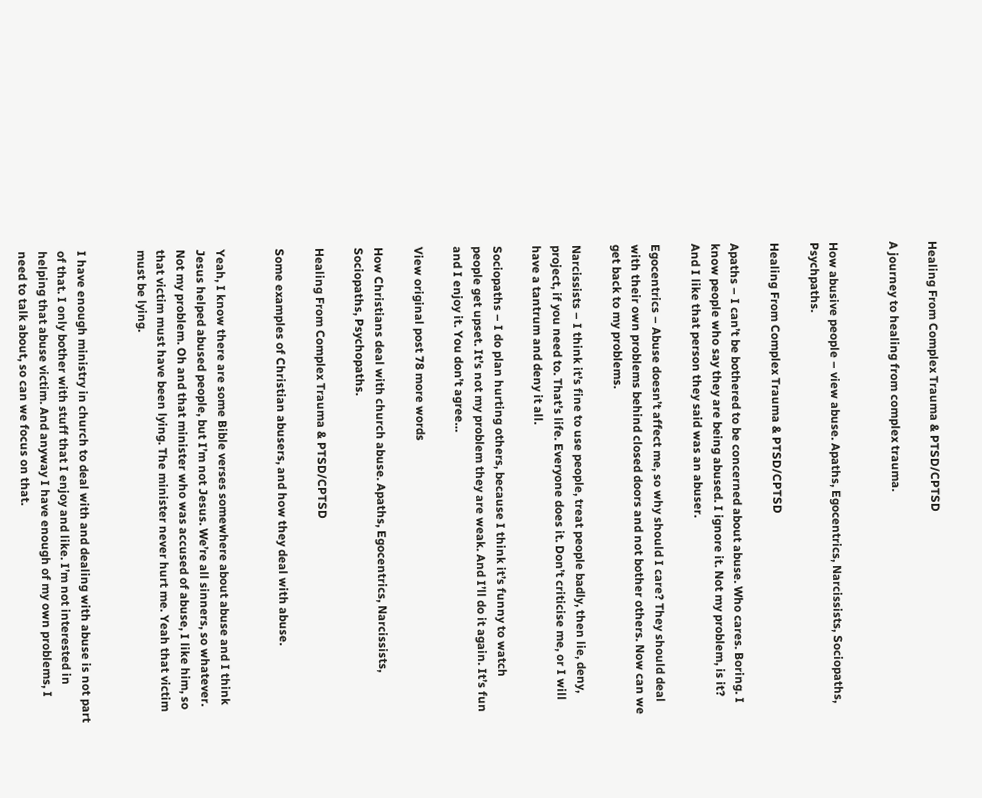Healing From Complex Trauma & PTSD/CPTSD

A journey to healing from complex trauma.


How abusive people – view abuse. Apaths, Egocentrics, Narcissists, Sociopaths, Psychpaths.

Healing From Complex Trauma & PTSD/CPTSD

Apaths – I can’t be bothered to be concerned about abuse. Who cares. Boring. I know people who say they are being abused. I ignore it. Not my problem, is it? And I like that person they said was an abuser.

Egocentrics – Abuse doesn’t affect me, so why should I care? They should deal with their own problems behind closed doors and not bother others. Now can we get back to my problems.

Narcissists – I think it’s fine to use people, treat people badly, then lie, deny, project, if you need to. That’s life. Everyone does it. Don’t criticise me, or I will have a tantrum and deny it all.

Sociopaths – I do plan hurting others, because I think it’s funny to watch people get upset. It’s not my problem they are weak. And I’ll do it again. It’s fun and I enjoy it. You don’t agree…

View original post 78 more words

How Christians deal with church abuse. Apaths, Egocentrics, Narcissists, Sociopaths, Psychopaths.

Healing From Complex Trauma & PTSD/CPTSD

Some examples of Christian abusers, and how they deal with abuse.


Yeah, I know there are some Bible verses somewhere about abuse and I think Jesus helped abused people, but I’m not Jesus. We’re all sinners, so whatever. Not my problem. Oh and that minister who was accused of abuse, I like him, so that victim must have been lying. The minister never hurt me. Yeah that victim must be lying.


I have enough ministry in church to deal with and dealing with abuse is not part of that. I only bother with stuff that I enjoy and like. I’m not interested in helping that abuse victim. And anyway I have enough of my own problems, I need to talk about, so can we focus on that.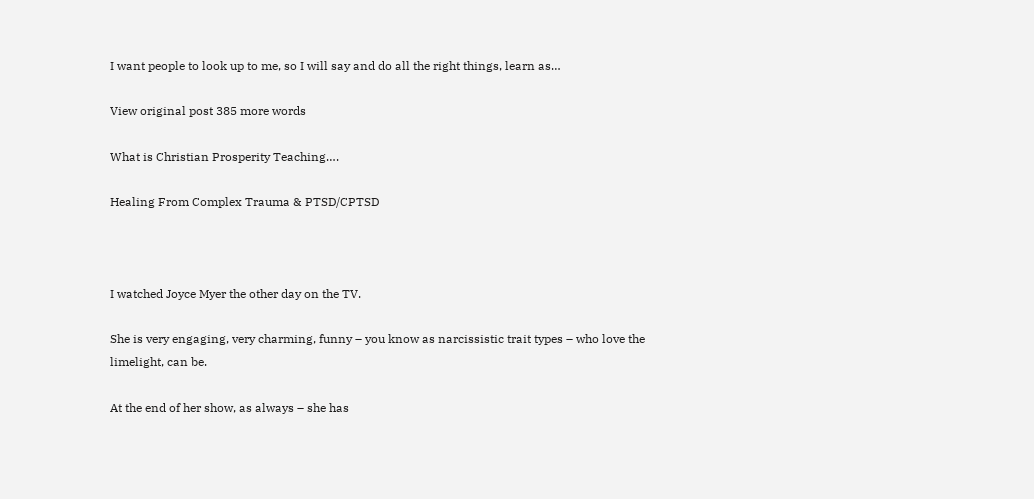I want people to look up to me, so I will say and do all the right things, learn as…

View original post 385 more words

What is Christian Prosperity Teaching….

Healing From Complex Trauma & PTSD/CPTSD



I watched Joyce Myer the other day on the TV.

She is very engaging, very charming, funny – you know as narcissistic trait types – who love the limelight, can be.

At the end of her show, as always – she has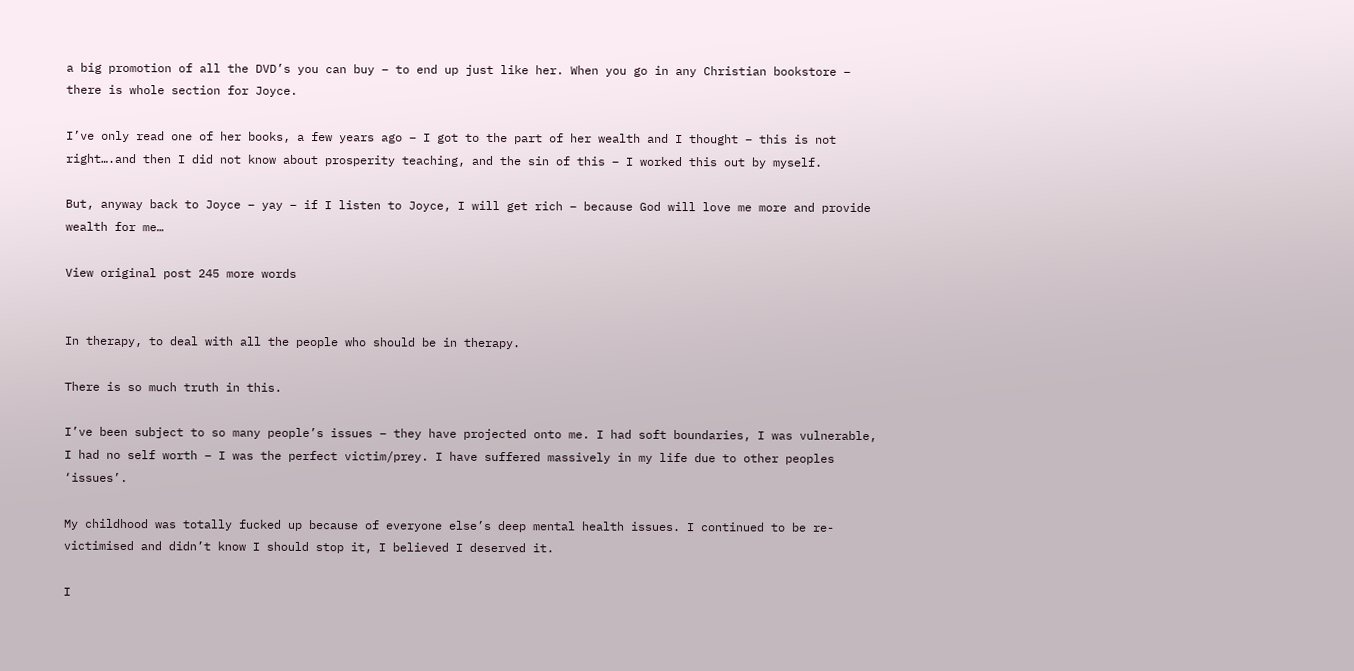a big promotion of all the DVD’s you can buy – to end up just like her. When you go in any Christian bookstore – there is whole section for Joyce.

I’ve only read one of her books, a few years ago – I got to the part of her wealth and I thought – this is not right….and then I did not know about prosperity teaching, and the sin of this – I worked this out by myself.

But, anyway back to Joyce – yay – if I listen to Joyce, I will get rich – because God will love me more and provide wealth for me…

View original post 245 more words


In therapy, to deal with all the people who should be in therapy.

There is so much truth in this.

I’ve been subject to so many people’s issues – they have projected onto me. I had soft boundaries, I was vulnerable, I had no self worth – I was the perfect victim/prey. I have suffered massively in my life due to other peoples ‘issues’.

My childhood was totally fucked up because of everyone else’s deep mental health issues. I continued to be re-victimised and didn’t know I should stop it, I believed I deserved it.

I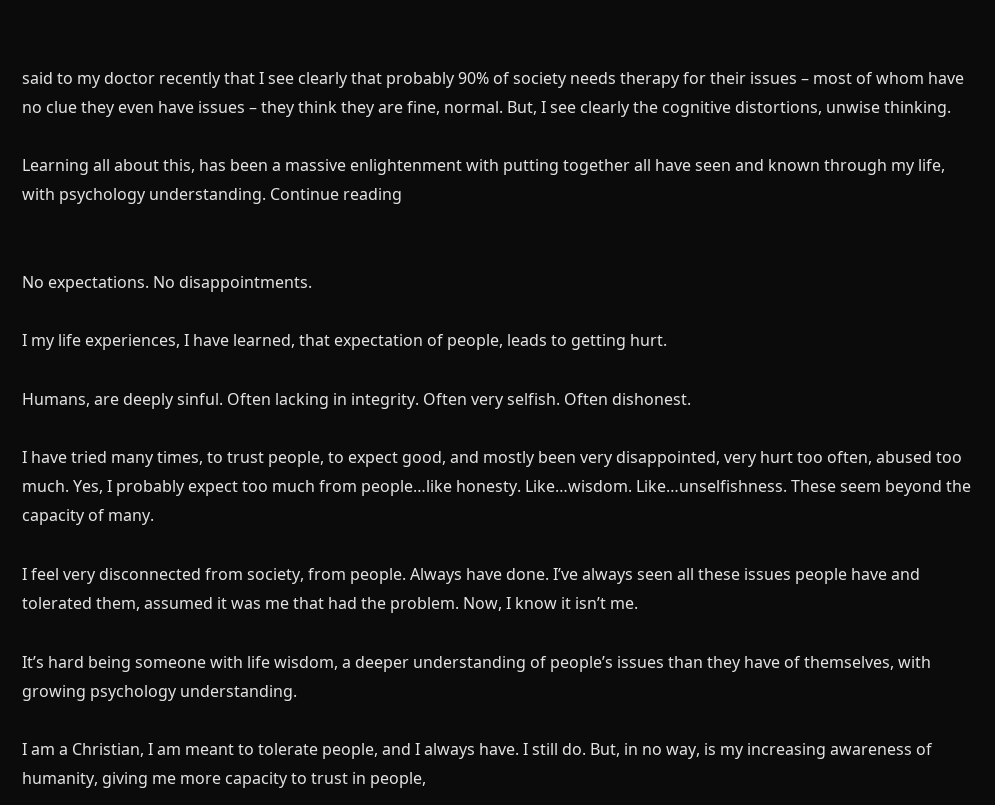said to my doctor recently that I see clearly that probably 90% of society needs therapy for their issues – most of whom have no clue they even have issues – they think they are fine, normal. But, I see clearly the cognitive distortions, unwise thinking.

Learning all about this, has been a massive enlightenment with putting together all have seen and known through my life, with psychology understanding. Continue reading


No expectations. No disappointments.

I my life experiences, I have learned, that expectation of people, leads to getting hurt.

Humans, are deeply sinful. Often lacking in integrity. Often very selfish. Often dishonest.

I have tried many times, to trust people, to expect good, and mostly been very disappointed, very hurt too often, abused too much. Yes, I probably expect too much from people…like honesty. Like…wisdom. Like…unselfishness. These seem beyond the capacity of many.

I feel very disconnected from society, from people. Always have done. I’ve always seen all these issues people have and tolerated them, assumed it was me that had the problem. Now, I know it isn’t me.

It’s hard being someone with life wisdom, a deeper understanding of people’s issues than they have of themselves, with growing psychology understanding.

I am a Christian, I am meant to tolerate people, and I always have. I still do. But, in no way, is my increasing awareness of humanity, giving me more capacity to trust in people,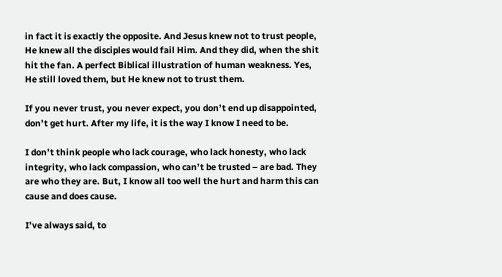in fact it is exactly the opposite. And Jesus knew not to trust people, He knew all the disciples would fail Him. And they did, when the shit hit the fan. A perfect Biblical illustration of human weakness. Yes, He still loved them, but He knew not to trust them.

If you never trust, you never expect, you don’t end up disappointed, don’t get hurt. After my life, it is the way I know I need to be.

I don’t think people who lack courage, who lack honesty, who lack integrity, who lack compassion, who can’t be trusted – are bad. They are who they are. But, I know all too well the hurt and harm this can cause and does cause.

I’ve always said, to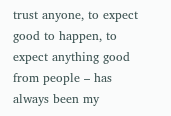trust anyone, to expect good to happen, to expect anything good from people – has always been my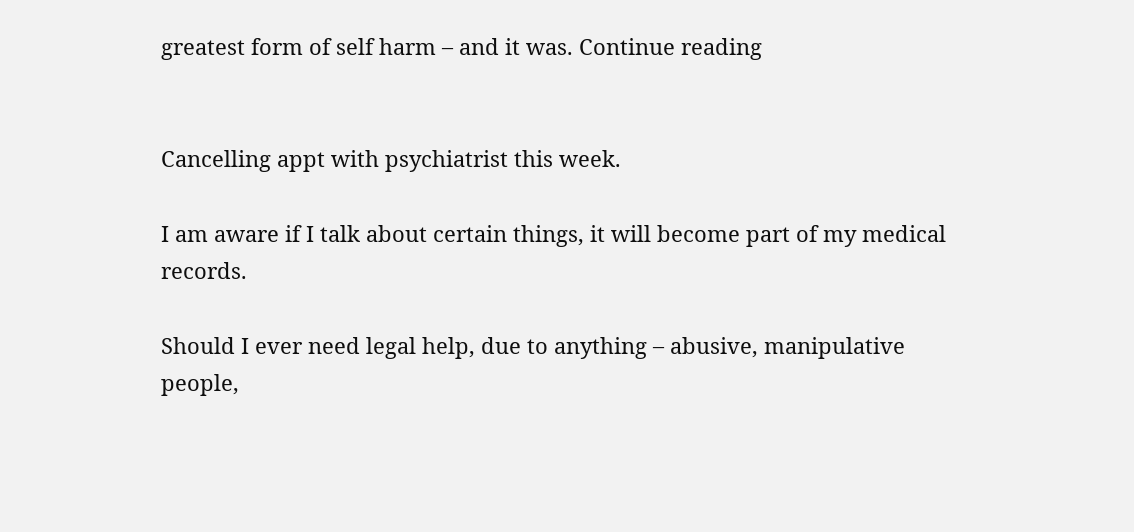greatest form of self harm – and it was. Continue reading


Cancelling appt with psychiatrist this week.

I am aware if I talk about certain things, it will become part of my medical records.

Should I ever need legal help, due to anything – abusive, manipulative people,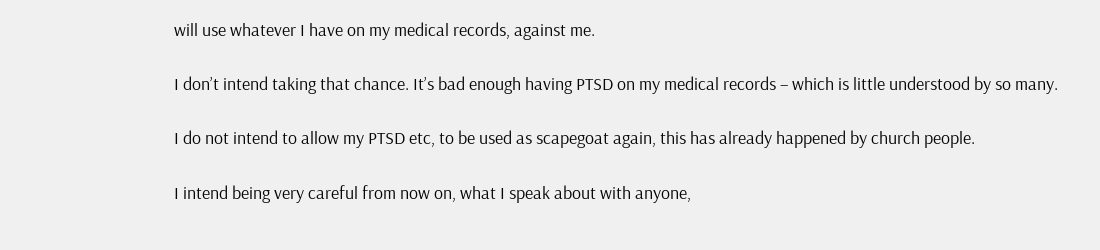will use whatever I have on my medical records, against me.

I don’t intend taking that chance. It’s bad enough having PTSD on my medical records – which is little understood by so many.

I do not intend to allow my PTSD etc, to be used as scapegoat again, this has already happened by church people.

I intend being very careful from now on, what I speak about with anyone,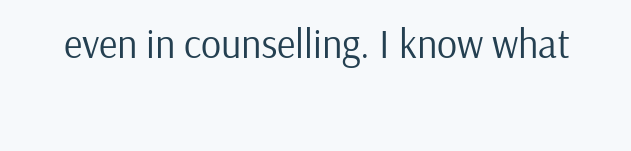even in counselling. I know what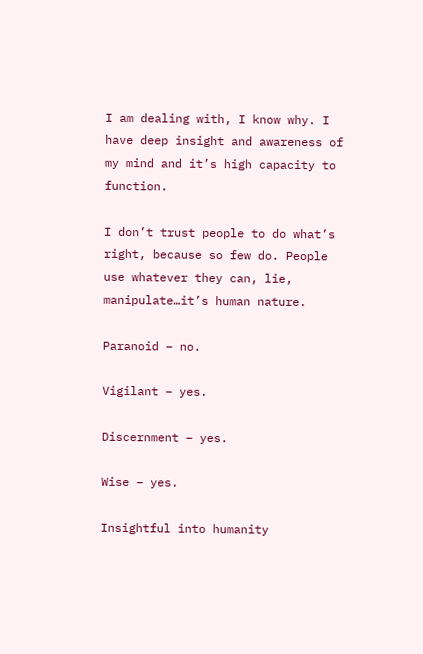I am dealing with, I know why. I have deep insight and awareness of my mind and it’s high capacity to function.

I don’t trust people to do what’s right, because so few do. People use whatever they can, lie, manipulate…it’s human nature.

Paranoid – no.

Vigilant – yes.

Discernment – yes.

Wise – yes.

Insightful into humanity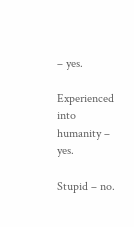– yes.

Experienced into humanity – yes.

Stupid – no.